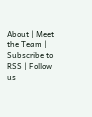About | Meet the Team | Subscribe to RSS | Follow us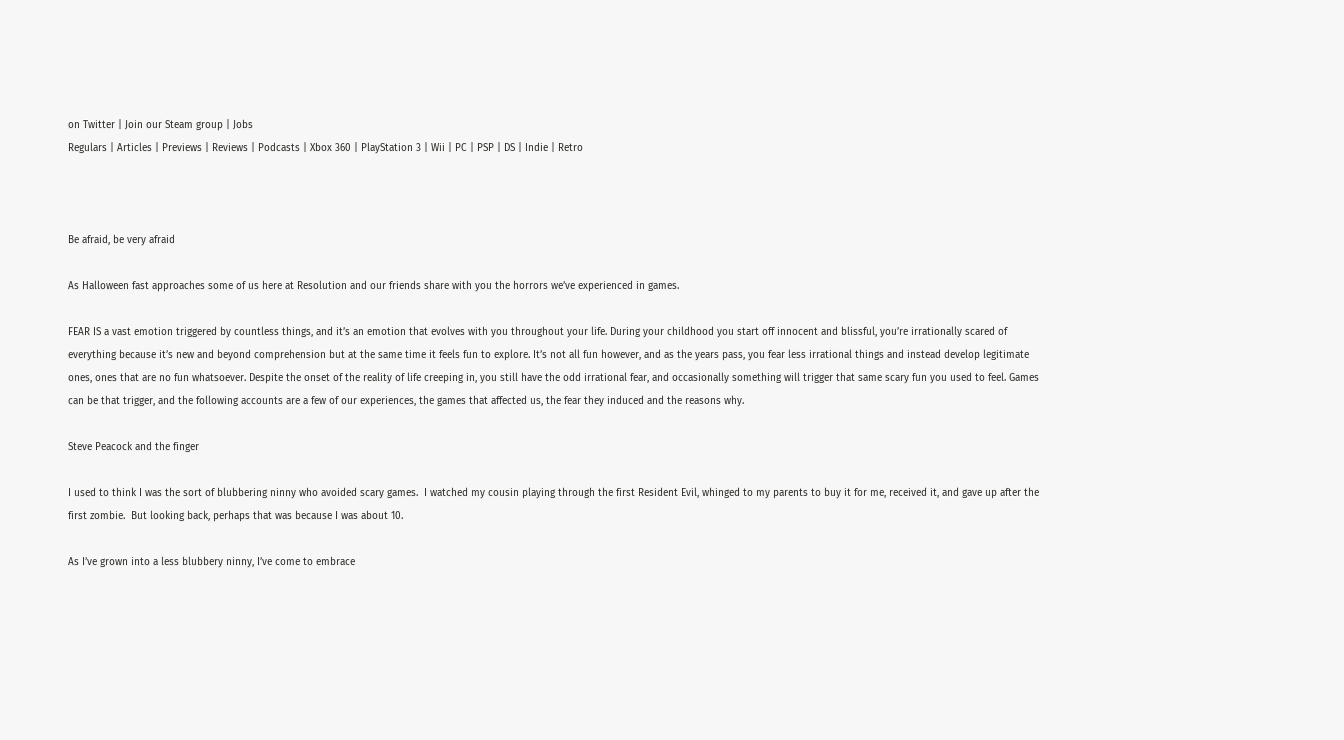on Twitter | Join our Steam group | Jobs
Regulars | Articles | Previews | Reviews | Podcasts | Xbox 360 | PlayStation 3 | Wii | PC | PSP | DS | Indie | Retro



Be afraid, be very afraid

As Halloween fast approaches some of us here at Resolution and our friends share with you the horrors we’ve experienced in games.

FEAR IS a vast emotion triggered by countless things, and it’s an emotion that evolves with you throughout your life. During your childhood you start off innocent and blissful, you’re irrationally scared of everything because it’s new and beyond comprehension but at the same time it feels fun to explore. It’s not all fun however, and as the years pass, you fear less irrational things and instead develop legitimate ones, ones that are no fun whatsoever. Despite the onset of the reality of life creeping in, you still have the odd irrational fear, and occasionally something will trigger that same scary fun you used to feel. Games can be that trigger, and the following accounts are a few of our experiences, the games that affected us, the fear they induced and the reasons why.

Steve Peacock and the finger

I used to think I was the sort of blubbering ninny who avoided scary games.  I watched my cousin playing through the first Resident Evil, whinged to my parents to buy it for me, received it, and gave up after the first zombie.  But looking back, perhaps that was because I was about 10.

As I’ve grown into a less blubbery ninny, I’ve come to embrace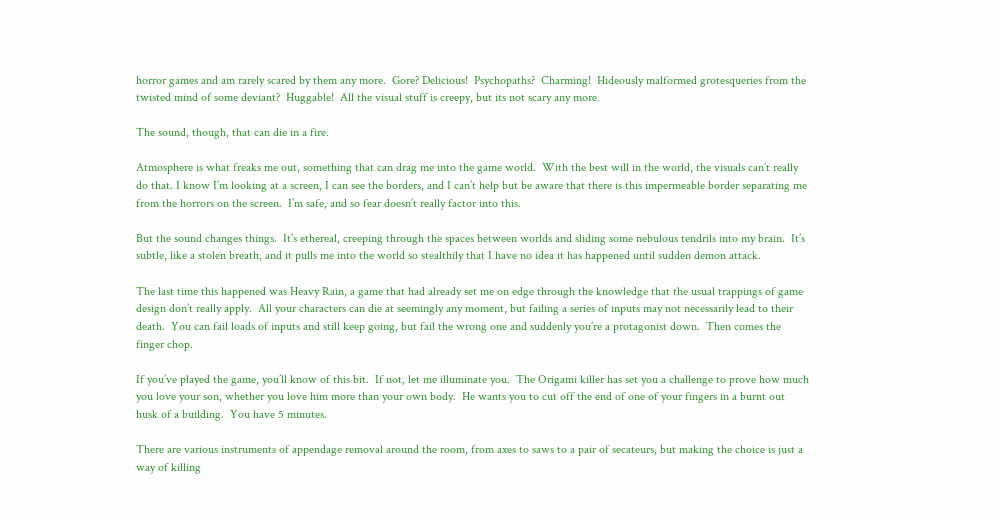horror games and am rarely scared by them any more.  Gore? Delicious!  Psychopaths?  Charming!  Hideously malformed grotesqueries from the twisted mind of some deviant?  Huggable!  All the visual stuff is creepy, but its not scary any more.

The sound, though, that can die in a fire.

Atmosphere is what freaks me out, something that can drag me into the game world.  With the best will in the world, the visuals can’t really do that. I know I’m looking at a screen, I can see the borders, and I can’t help but be aware that there is this impermeable border separating me from the horrors on the screen.  I’m safe, and so fear doesn’t really factor into this.

But the sound changes things.  It’s ethereal, creeping through the spaces between worlds and sliding some nebulous tendrils into my brain.  It’s subtle, like a stolen breath, and it pulls me into the world so stealthily that I have no idea it has happened until sudden demon attack.

The last time this happened was Heavy Rain, a game that had already set me on edge through the knowledge that the usual trappings of game design don’t really apply.  All your characters can die at seemingly any moment, but failing a series of inputs may not necessarily lead to their death.  You can fail loads of inputs and still keep going, but fail the wrong one and suddenly you’re a protagonist down.  Then comes the finger chop.

If you’ve played the game, you’ll know of this bit.  If not, let me illuminate you.  The Origami killer has set you a challenge to prove how much you love your son, whether you love him more than your own body.  He wants you to cut off the end of one of your fingers in a burnt out husk of a building.  You have 5 minutes.

There are various instruments of appendage removal around the room, from axes to saws to a pair of secateurs, but making the choice is just a way of killing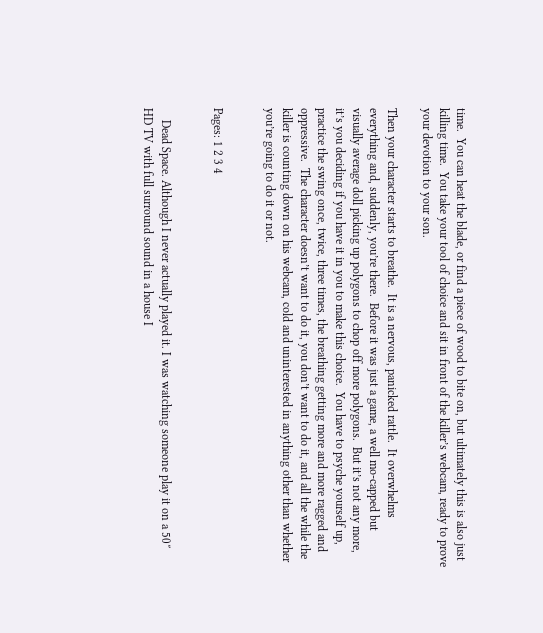time.  You can heat the blade, or find a piece of wood to bite on, but ultimately this is also just killing time.  You take your tool of choice and sit in front of the killer’s webcam, ready to prove your devotion to your son.

Then your character starts to breathe.  It is a nervous, panicked rattle.  It overwhelms everything and, suddenly, you’re there.  Before it was just a game, a well mo-capped but visually average doll picking up polygons to chop off more polygons.  But it’s not any more, it’s you deciding if you have it in you to make this choice.  You have to psyche yourself up, practice the swing once, twice, three times, the breathing getting more and more ragged and oppressive.  The character doesn’t want to do it, you don’t want to do it, and all the while the killer is counting down on his webcam, cold and uninterested in anything other than whether you’re going to do it or not.


Pages: 1 2 3 4


    Dead Space. Although I never actually played it. I was watching someone play it on a 50″ HD TV with full surround sound in a house I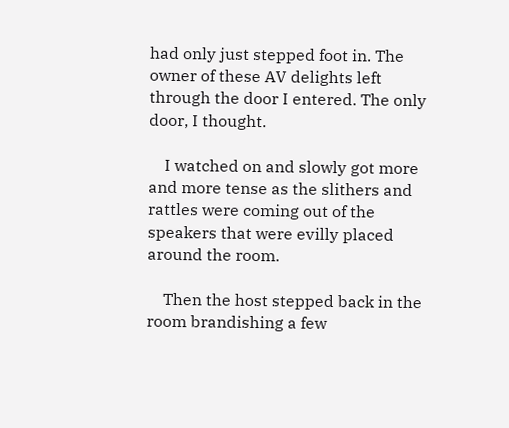had only just stepped foot in. The owner of these AV delights left through the door I entered. The only door, I thought.

    I watched on and slowly got more and more tense as the slithers and rattles were coming out of the speakers that were evilly placed around the room.

    Then the host stepped back in the room brandishing a few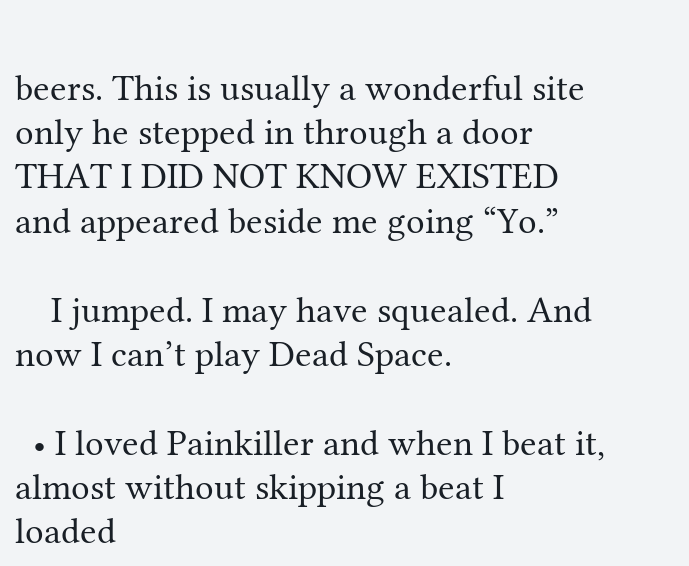beers. This is usually a wonderful site only he stepped in through a door THAT I DID NOT KNOW EXISTED and appeared beside me going “Yo.”

    I jumped. I may have squealed. And now I can’t play Dead Space.

  • I loved Painkiller and when I beat it, almost without skipping a beat I loaded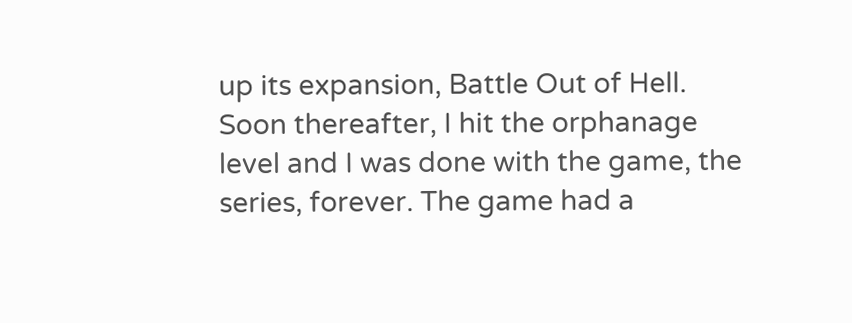up its expansion, Battle Out of Hell. Soon thereafter, I hit the orphanage level and I was done with the game, the series, forever. The game had a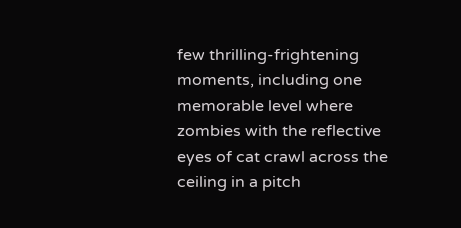few thrilling-frightening moments, including one memorable level where zombies with the reflective eyes of cat crawl across the ceiling in a pitch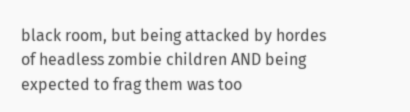black room, but being attacked by hordes of headless zombie children AND being expected to frag them was too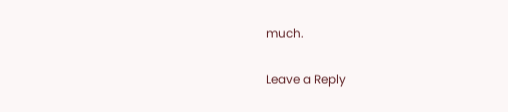much.

Leave a Reply